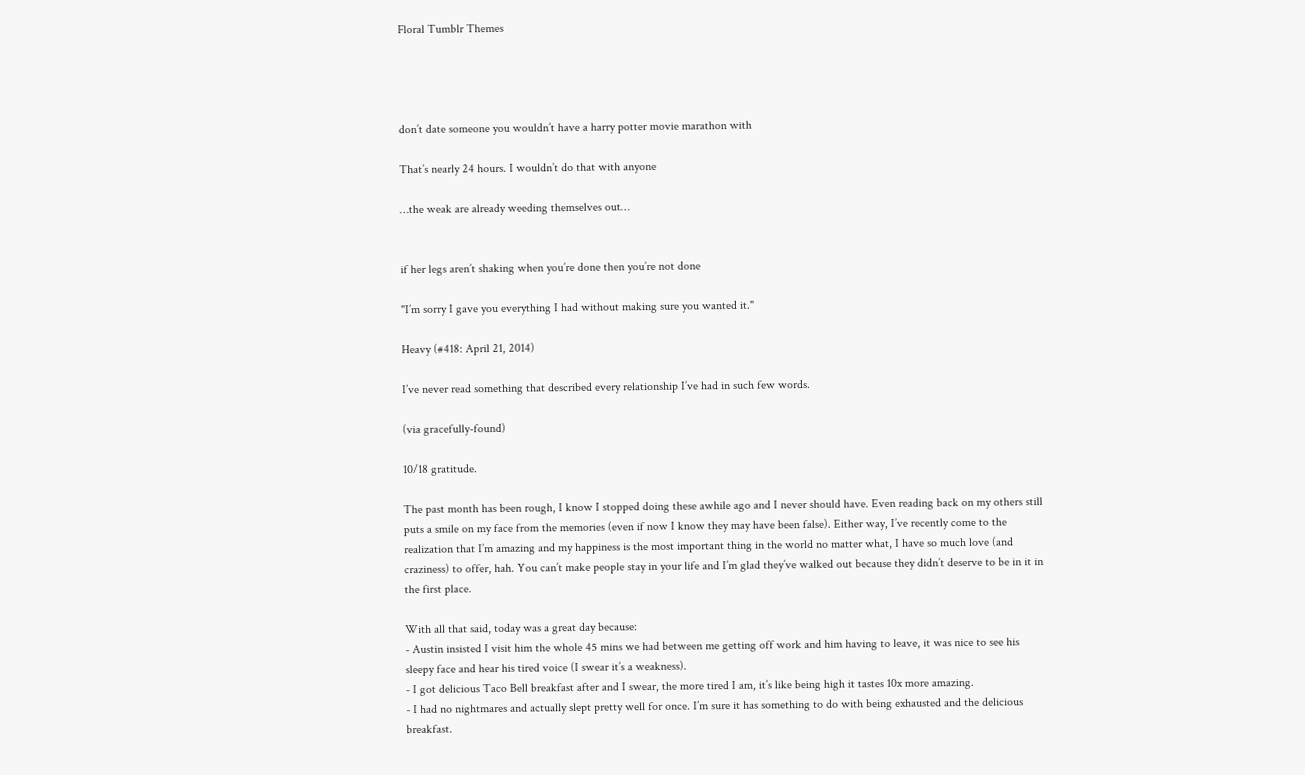Floral Tumblr Themes




don’t date someone you wouldn’t have a harry potter movie marathon with

That’s nearly 24 hours. I wouldn’t do that with anyone

…the weak are already weeding themselves out…


if her legs aren’t shaking when you’re done then you’re not done

"I’m sorry I gave you everything I had without making sure you wanted it."

Heavy (#418: April 21, 2014)

I’ve never read something that described every relationship I’ve had in such few words.

(via gracefully-found)

10/18 gratitude.

The past month has been rough, I know I stopped doing these awhile ago and I never should have. Even reading back on my others still puts a smile on my face from the memories (even if now I know they may have been false). Either way, I’ve recently come to the realization that I’m amazing and my happiness is the most important thing in the world no matter what, I have so much love (and craziness) to offer, hah. You can’t make people stay in your life and I’m glad they’ve walked out because they didn’t deserve to be in it in the first place.

With all that said, today was a great day because:
- Austin insisted I visit him the whole 45 mins we had between me getting off work and him having to leave, it was nice to see his sleepy face and hear his tired voice (I swear it’s a weakness).
- I got delicious Taco Bell breakfast after and I swear, the more tired I am, it’s like being high it tastes 10x more amazing.
- I had no nightmares and actually slept pretty well for once. I’m sure it has something to do with being exhausted and the delicious breakfast.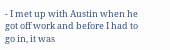- I met up with Austin when he got off work and before I had to go in, it was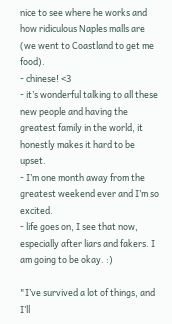nice to see where he works and how ridiculous Naples malls are (we went to Coastland to get me food).
- chinese! <3
- it’s wonderful talking to all these new people and having the greatest family in the world, it honestly makes it hard to be upset.
- I’m one month away from the greatest weekend ever and I’m so excited.
- life goes on, I see that now, especially after liars and fakers. I am going to be okay. :)

"I’ve survived a lot of things, and I’ll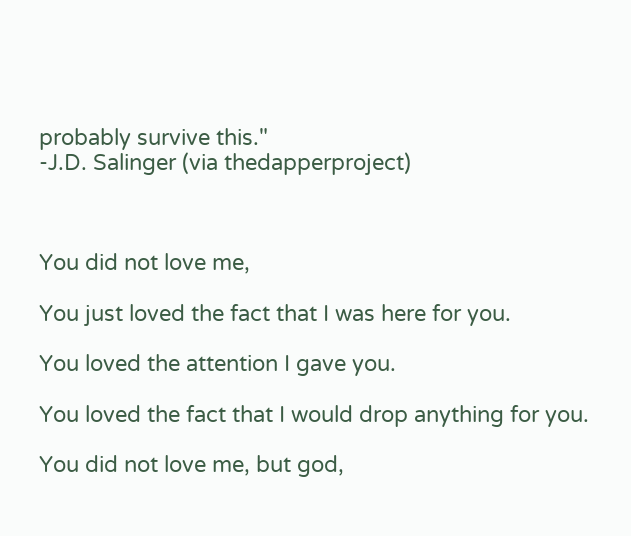probably survive this."
-J.D. Salinger (via thedapperproject)



You did not love me,

You just loved the fact that I was here for you.

You loved the attention I gave you.

You loved the fact that I would drop anything for you.

You did not love me, but god,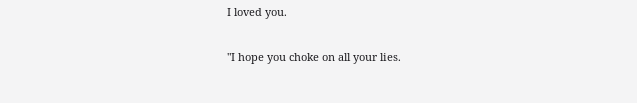I loved you.

"I hope you choke on all your lies.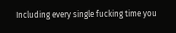Including every single fucking time you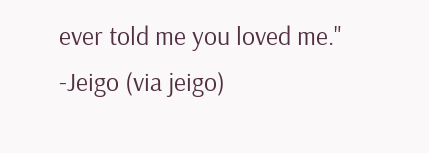ever told me you loved me."
-Jeigo (via jeigo)